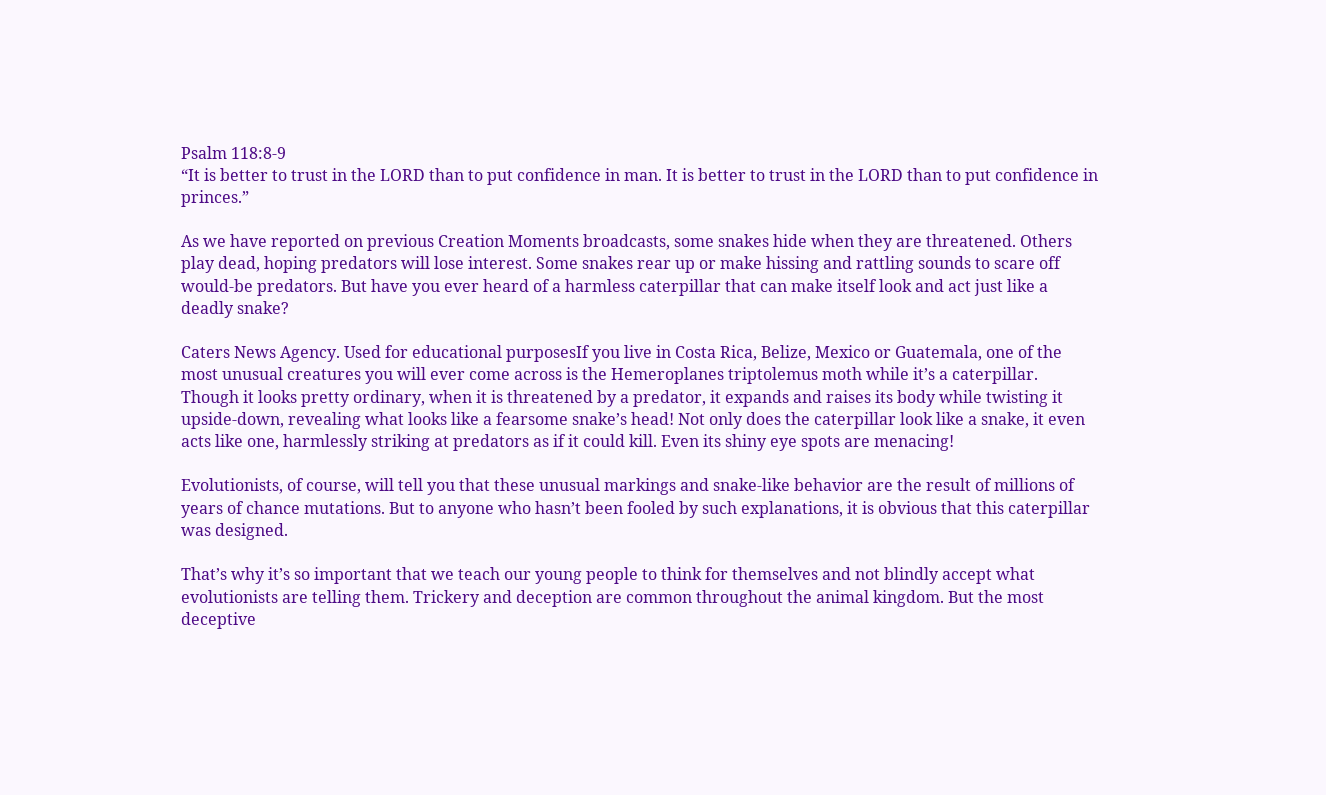Psalm 118:8-9
“It is better to trust in the LORD than to put confidence in man. It is better to trust in the LORD than to put confidence in princes.”

As we have reported on previous Creation Moments broadcasts, some snakes hide when they are threatened. Others play dead, hoping predators will lose interest. Some snakes rear up or make hissing and rattling sounds to scare off would-be predators. But have you ever heard of a harmless caterpillar that can make itself look and act just like a deadly snake?

Caters News Agency. Used for educational purposesIf you live in Costa Rica, Belize, Mexico or Guatemala, one of the most unusual creatures you will ever come across is the Hemeroplanes triptolemus moth while it’s a caterpillar. Though it looks pretty ordinary, when it is threatened by a predator, it expands and raises its body while twisting it upside-down, revealing what looks like a fearsome snake’s head! Not only does the caterpillar look like a snake, it even acts like one, harmlessly striking at predators as if it could kill. Even its shiny eye spots are menacing!

Evolutionists, of course, will tell you that these unusual markings and snake-like behavior are the result of millions of years of chance mutations. But to anyone who hasn’t been fooled by such explanations, it is obvious that this caterpillar was designed.

That’s why it’s so important that we teach our young people to think for themselves and not blindly accept what evolutionists are telling them. Trickery and deception are common throughout the animal kingdom. But the most deceptive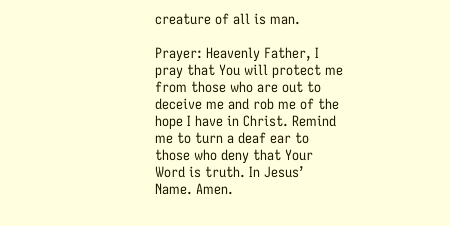creature of all is man.

Prayer: Heavenly Father, I pray that You will protect me from those who are out to deceive me and rob me of the hope I have in Christ. Remind me to turn a deaf ear to those who deny that Your Word is truth. In Jesus’ Name. Amen.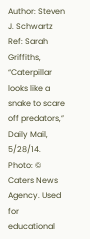Author: Steven J. Schwartz
Ref: Sarah Griffiths, “Caterpillar looks like a snake to scare off predators,” Daily Mail, 5/28/14. Photo: © Caters News Agency. Used for educational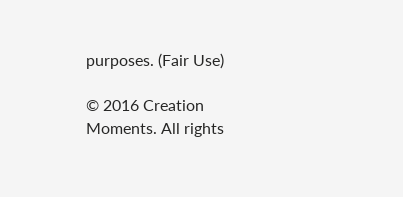purposes. (Fair Use)

© 2016 Creation Moments. All rights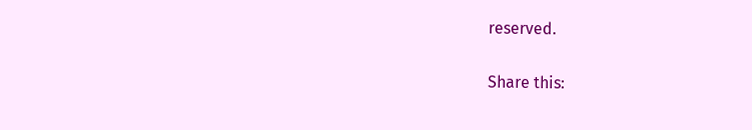reserved.

Share this: